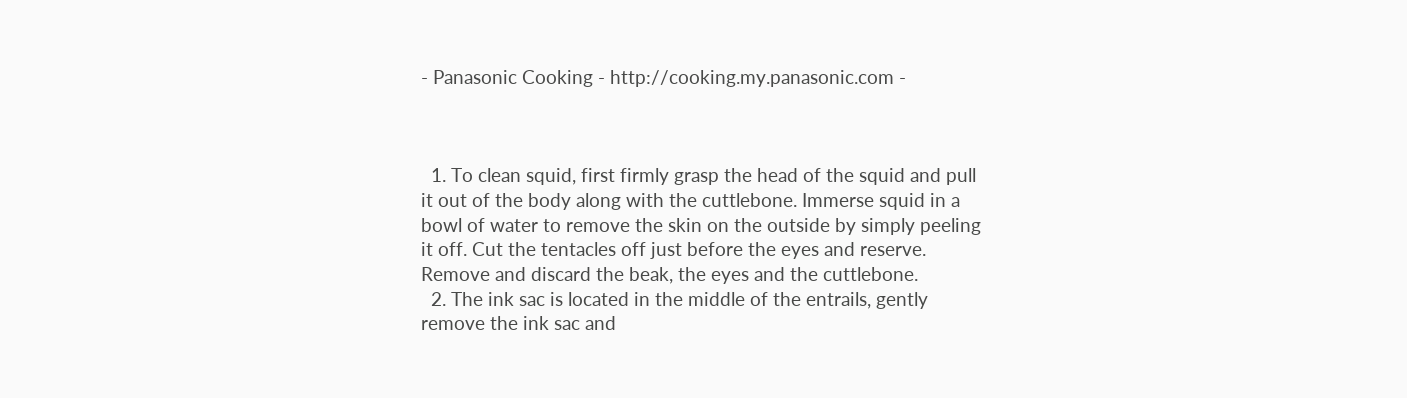- Panasonic Cooking - http://cooking.my.panasonic.com -



  1. To clean squid, first firmly grasp the head of the squid and pull it out of the body along with the cuttlebone. Immerse squid in a bowl of water to remove the skin on the outside by simply peeling it off. Cut the tentacles off just before the eyes and reserve. Remove and discard the beak, the eyes and the cuttlebone.
  2. The ink sac is located in the middle of the entrails, gently remove the ink sac and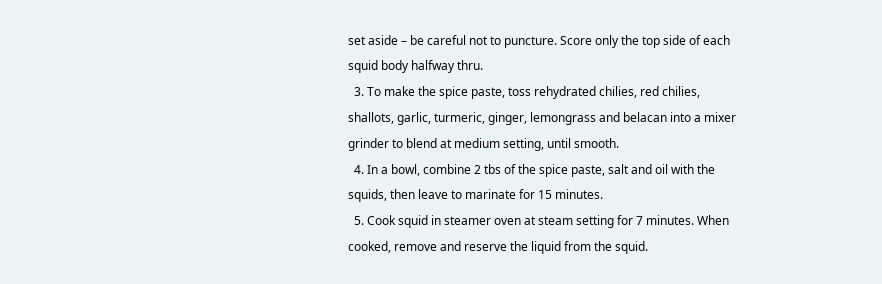set aside – be careful not to puncture. Score only the top side of each squid body halfway thru.
  3. To make the spice paste, toss rehydrated chilies, red chilies, shallots, garlic, turmeric, ginger, lemongrass and belacan into a mixer grinder to blend at medium setting, until smooth.
  4. In a bowl, combine 2 tbs of the spice paste, salt and oil with the squids, then leave to marinate for 15 minutes.
  5. Cook squid in steamer oven at steam setting for 7 minutes. When cooked, remove and reserve the liquid from the squid.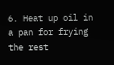6. Heat up oil in a pan for frying the rest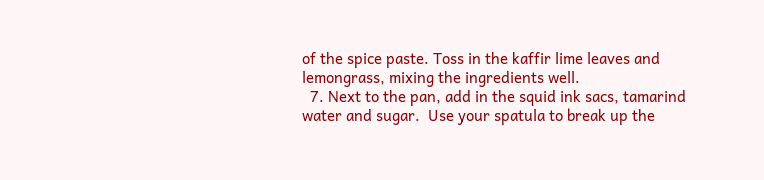of the spice paste. Toss in the kaffir lime leaves and lemongrass, mixing the ingredients well.
  7. Next to the pan, add in the squid ink sacs, tamarind water and sugar.  Use your spatula to break up the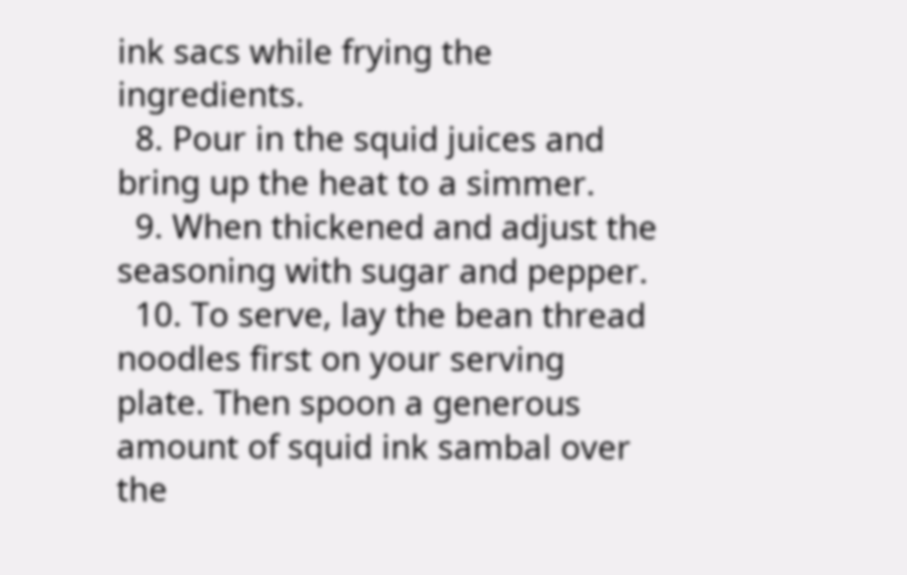ink sacs while frying the ingredients.
  8. Pour in the squid juices and bring up the heat to a simmer.
  9. When thickened and adjust the seasoning with sugar and pepper.
  10. To serve, lay the bean thread noodles first on your serving plate. Then spoon a generous amount of squid ink sambal over the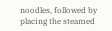noodles, followed by placing the steamed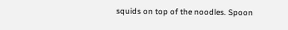squids on top of the noodles. Spoon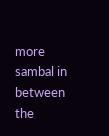more sambal in between the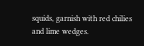squids, garnish with red chilies and lime wedges.